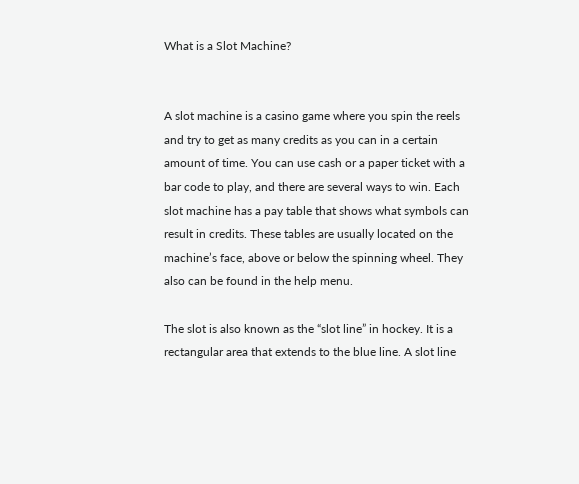What is a Slot Machine?


A slot machine is a casino game where you spin the reels and try to get as many credits as you can in a certain amount of time. You can use cash or a paper ticket with a bar code to play, and there are several ways to win. Each slot machine has a pay table that shows what symbols can result in credits. These tables are usually located on the machine’s face, above or below the spinning wheel. They also can be found in the help menu.

The slot is also known as the “slot line” in hockey. It is a rectangular area that extends to the blue line. A slot line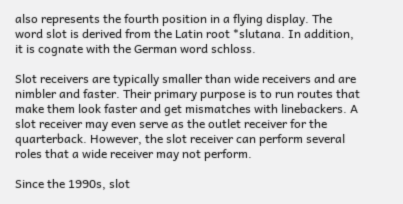also represents the fourth position in a flying display. The word slot is derived from the Latin root *slutana. In addition, it is cognate with the German word schloss.

Slot receivers are typically smaller than wide receivers and are nimbler and faster. Their primary purpose is to run routes that make them look faster and get mismatches with linebackers. A slot receiver may even serve as the outlet receiver for the quarterback. However, the slot receiver can perform several roles that a wide receiver may not perform.

Since the 1990s, slot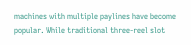machines with multiple paylines have become popular. While traditional three-reel slot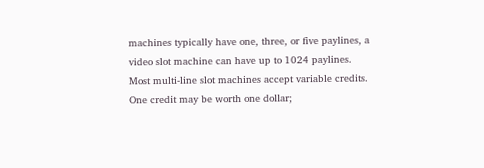machines typically have one, three, or five paylines, a video slot machine can have up to 1024 paylines. Most multi-line slot machines accept variable credits. One credit may be worth one dollar;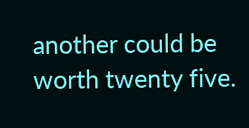another could be worth twenty five.